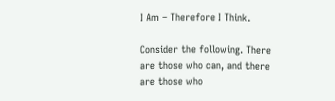I Am – Therefore I Think.

Consider the following. There are those who can, and there are those who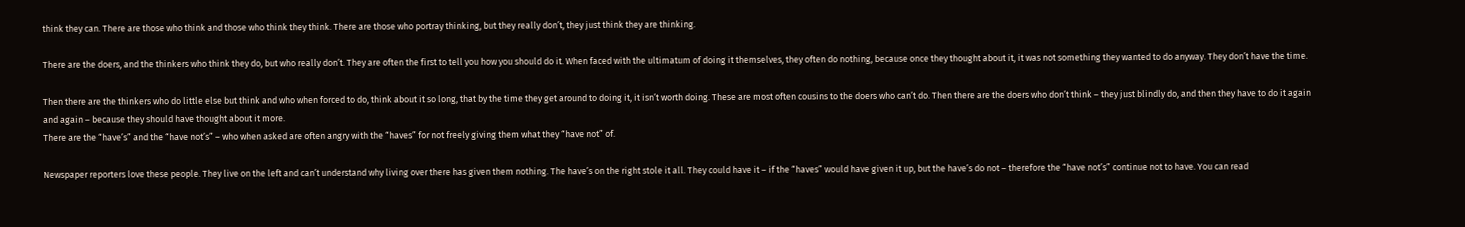think they can. There are those who think and those who think they think. There are those who portray thinking, but they really don’t, they just think they are thinking.

There are the doers, and the thinkers who think they do, but who really don’t. They are often the first to tell you how you should do it. When faced with the ultimatum of doing it themselves, they often do nothing, because once they thought about it, it was not something they wanted to do anyway. They don’t have the time.

Then there are the thinkers who do little else but think and who when forced to do, think about it so long, that by the time they get around to doing it, it isn’t worth doing. These are most often cousins to the doers who can’t do. Then there are the doers who don’t think – they just blindly do, and then they have to do it again and again – because they should have thought about it more.
There are the “have’s” and the “have not’s” – who when asked are often angry with the “haves” for not freely giving them what they “have not” of.

Newspaper reporters love these people. They live on the left and can’t understand why living over there has given them nothing. The have’s on the right stole it all. They could have it – if the “haves” would have given it up, but the have’s do not – therefore the “have not’s” continue not to have. You can read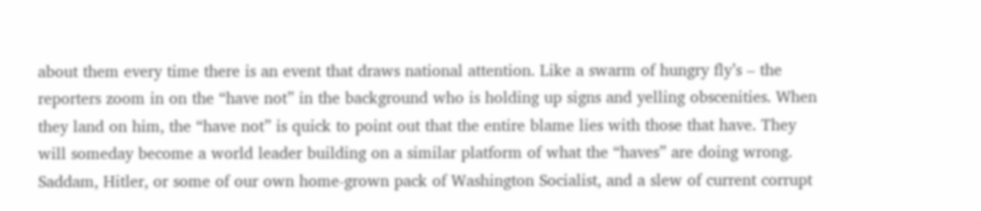about them every time there is an event that draws national attention. Like a swarm of hungry fly’s – the reporters zoom in on the “have not” in the background who is holding up signs and yelling obscenities. When they land on him, the “have not” is quick to point out that the entire blame lies with those that have. They will someday become a world leader building on a similar platform of what the “haves” are doing wrong. Saddam, Hitler, or some of our own home-grown pack of Washington Socialist, and a slew of current corrupt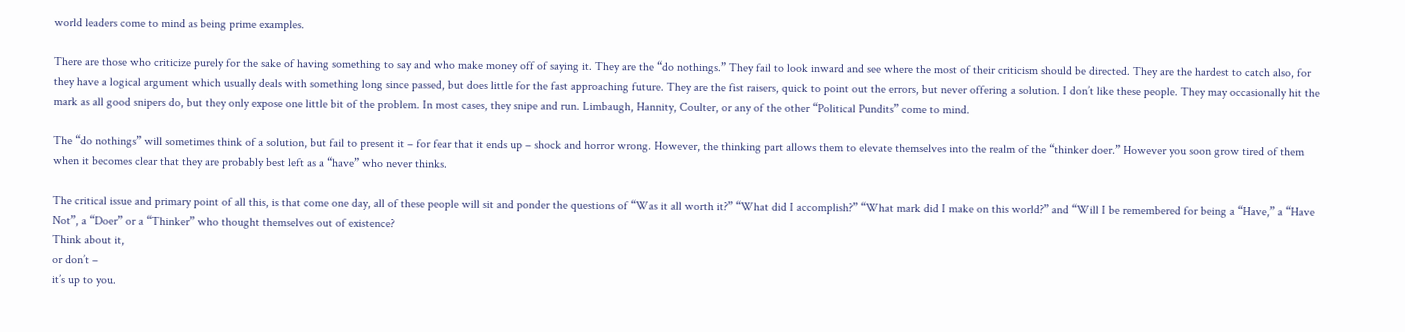world leaders come to mind as being prime examples.

There are those who criticize purely for the sake of having something to say and who make money off of saying it. They are the “do nothings.” They fail to look inward and see where the most of their criticism should be directed. They are the hardest to catch also, for they have a logical argument which usually deals with something long since passed, but does little for the fast approaching future. They are the fist raisers, quick to point out the errors, but never offering a solution. I don’t like these people. They may occasionally hit the mark as all good snipers do, but they only expose one little bit of the problem. In most cases, they snipe and run. Limbaugh, Hannity, Coulter, or any of the other “Political Pundits” come to mind.

The “do nothings” will sometimes think of a solution, but fail to present it – for fear that it ends up – shock and horror wrong. However, the thinking part allows them to elevate themselves into the realm of the “thinker doer.” However you soon grow tired of them when it becomes clear that they are probably best left as a “have” who never thinks.

The critical issue and primary point of all this, is that come one day, all of these people will sit and ponder the questions of “Was it all worth it?” “What did I accomplish?” “What mark did I make on this world?” and “Will I be remembered for being a “Have,” a “Have Not”, a “Doer” or a “Thinker” who thought themselves out of existence?
Think about it,
or don’t –
it’s up to you.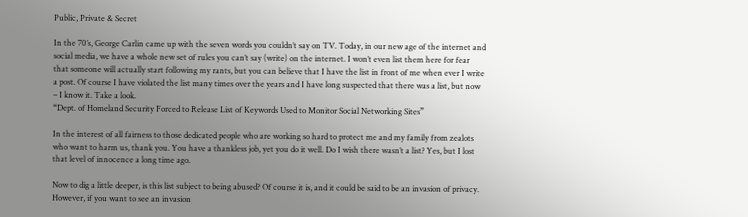Public, Private & Secret

In the 70’s, George Carlin came up with the seven words you couldn’t say on TV. Today, in our new age of the internet and social media, we have a whole new set of rules you can’t say (write) on the internet. I won’t even list them here for fear that someone will actually start following my rants, but you can believe that I have the list in front of me when ever I write a post. Of course I have violated the list many times over the years and I have long suspected that there was a list, but now – I know it. Take a look.
“Dept. of Homeland Security Forced to Release List of Keywords Used to Monitor Social Networking Sites”

In the interest of all fairness to those dedicated people who are working so hard to protect me and my family from zealots who want to harm us, thank you. You have a thankless job, yet you do it well. Do I wish there wasn’t a list? Yes, but I lost that level of innocence a long time ago.

Now to dig a little deeper, is this list subject to being abused? Of course it is, and it could be said to be an invasion of privacy. However, if you want to see an invasion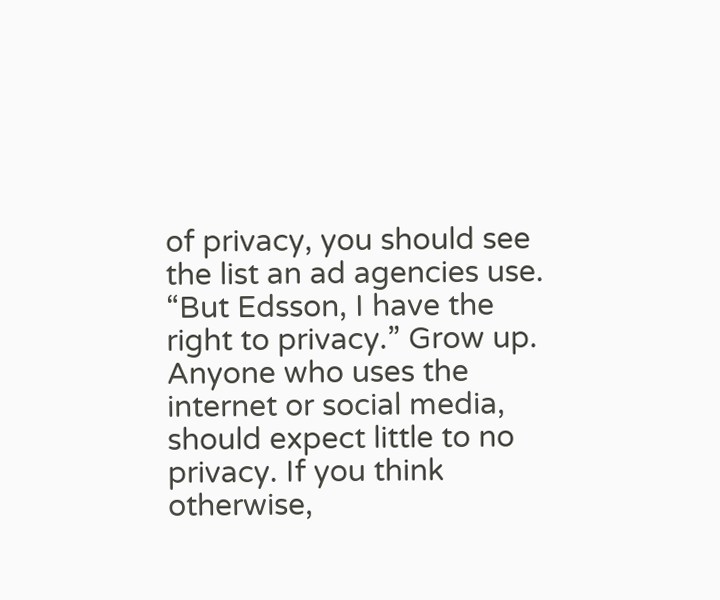of privacy, you should see the list an ad agencies use. “But Edsson, I have the right to privacy.” Grow up. Anyone who uses the internet or social media, should expect little to no privacy. If you think otherwise,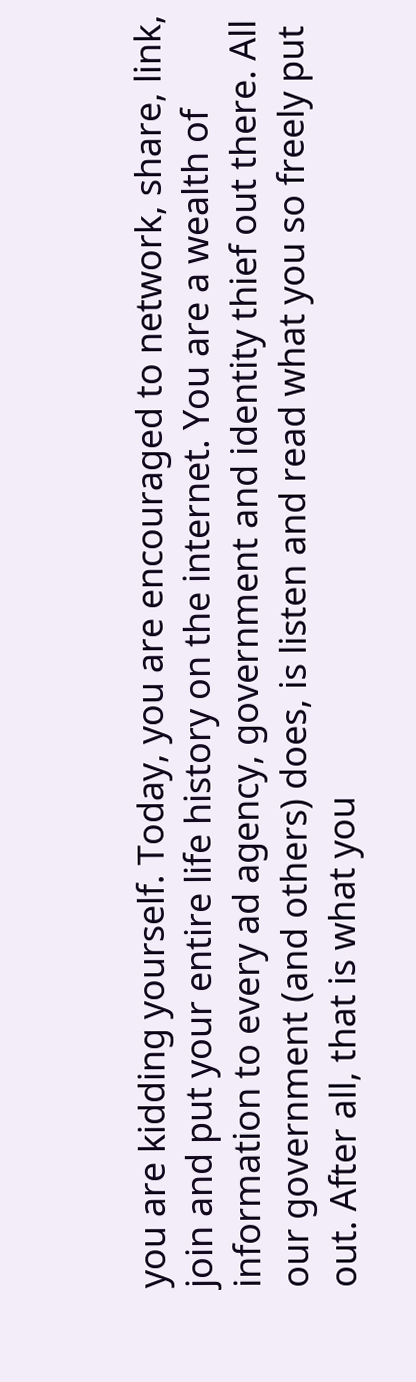you are kidding yourself. Today, you are encouraged to network, share, link, join and put your entire life history on the internet. You are a wealth of information to every ad agency, government and identity thief out there. All our government (and others) does, is listen and read what you so freely put out. After all, that is what you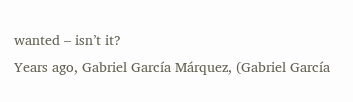wanted – isn’t it?
Years ago, Gabriel García Márquez, (Gabriel García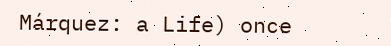Márquez: a Life) once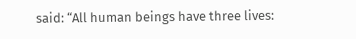said: “All human beings have three lives: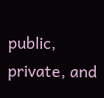public, private, and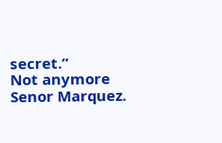secret.”
Not anymore Senor Marquez.